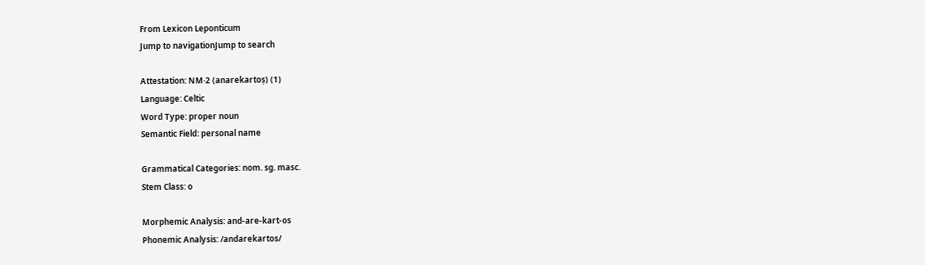From Lexicon Leponticum
Jump to navigationJump to search

Attestation: NM·2 (anarekartoṣ) (1)
Language: Celtic
Word Type: proper noun
Semantic Field: personal name

Grammatical Categories: nom. sg. masc.
Stem Class: o

Morphemic Analysis: and-are-kart-os
Phonemic Analysis: /andarekartos/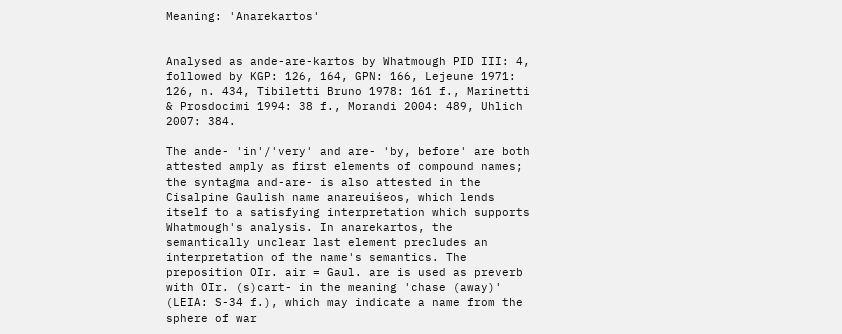Meaning: 'Anarekartos'


Analysed as ande-are-kartos by Whatmough PID III: 4, followed by KGP: 126, 164, GPN: 166, Lejeune 1971: 126, n. 434, Tibiletti Bruno 1978: 161 f., Marinetti & Prosdocimi 1994: 38 f., Morandi 2004: 489, Uhlich 2007: 384.

The ande- 'in'/'very' and are- 'by, before' are both attested amply as first elements of compound names; the syntagma and-are- is also attested in the Cisalpine Gaulish name anareuiśeos, which lends itself to a satisfying interpretation which supports Whatmough's analysis. In anarekartos, the semantically unclear last element precludes an interpretation of the name's semantics. The preposition OIr. air = Gaul. are is used as preverb with OIr. (s)cart- in the meaning 'chase (away)' (LEIA: S-34 f.), which may indicate a name from the sphere of war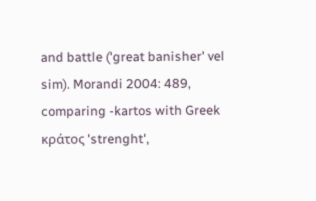and battle ('great banisher' vel sim). Morandi 2004: 489, comparing -kartos with Greek κράτος 'strenght',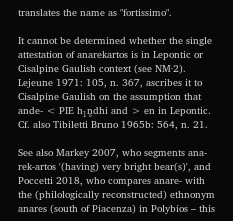translates the name as "fortissimo".

It cannot be determined whether the single attestation of anarekartos is in Lepontic or Cisalpine Gaulish context (see NM·2). Lejeune 1971: 105, n. 367, ascribes it to Cisalpine Gaulish on the assumption that ande- < PIE h₁n̥dhi and > en in Lepontic. Cf. also Tibiletti Bruno 1965b: 564, n. 21.

See also Markey 2007, who segments ana-rek-artos '(having) very bright bear(s)', and Poccetti 2018, who compares anare- with the (philologically reconstructed) ethnonym anares (south of Piacenza) in Polybios – this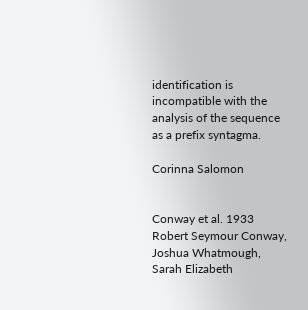identification is incompatible with the analysis of the sequence as a prefix syntagma.

Corinna Salomon


Conway et al. 1933 Robert Seymour Conway, Joshua Whatmough, Sarah Elizabeth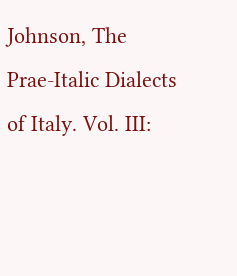Johnson, The Prae-Italic Dialects of Italy. Vol. III: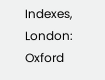Indexes, London: Oxford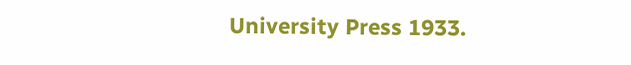University Press 1933.